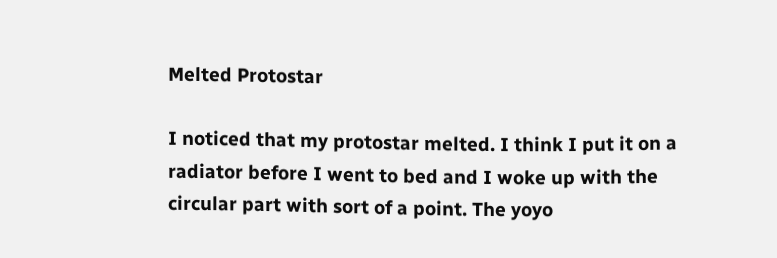Melted Protostar

I noticed that my protostar melted. I think I put it on a radiator before I went to bed and I woke up with the circular part with sort of a point. The yoyo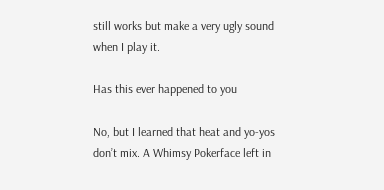still works but make a very ugly sound when I play it.

Has this ever happened to you

No, but I learned that heat and yo-yos don’t mix. A Whimsy Pokerface left in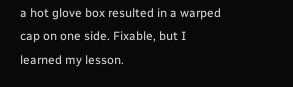a hot glove box resulted in a warped cap on one side. Fixable, but I learned my lesson.